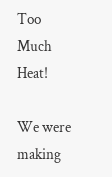Too Much Heat!

We were making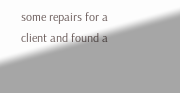some repairs for a client and found a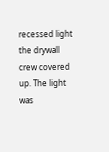recessed light the drywall crew covered up. The light was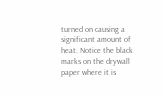turned on causing a significant amount of heat. Notice the black marks on the drywall paper where it is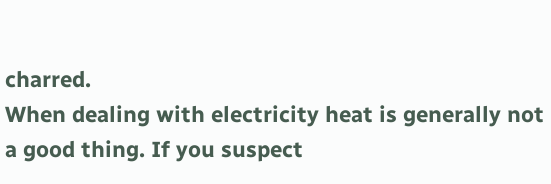charred.
When dealing with electricity heat is generally not a good thing. If you suspect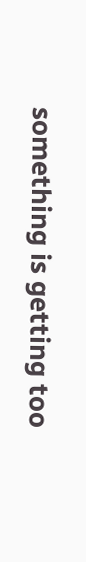something is getting too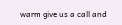warm give us a call and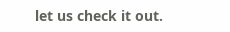let us check it out.